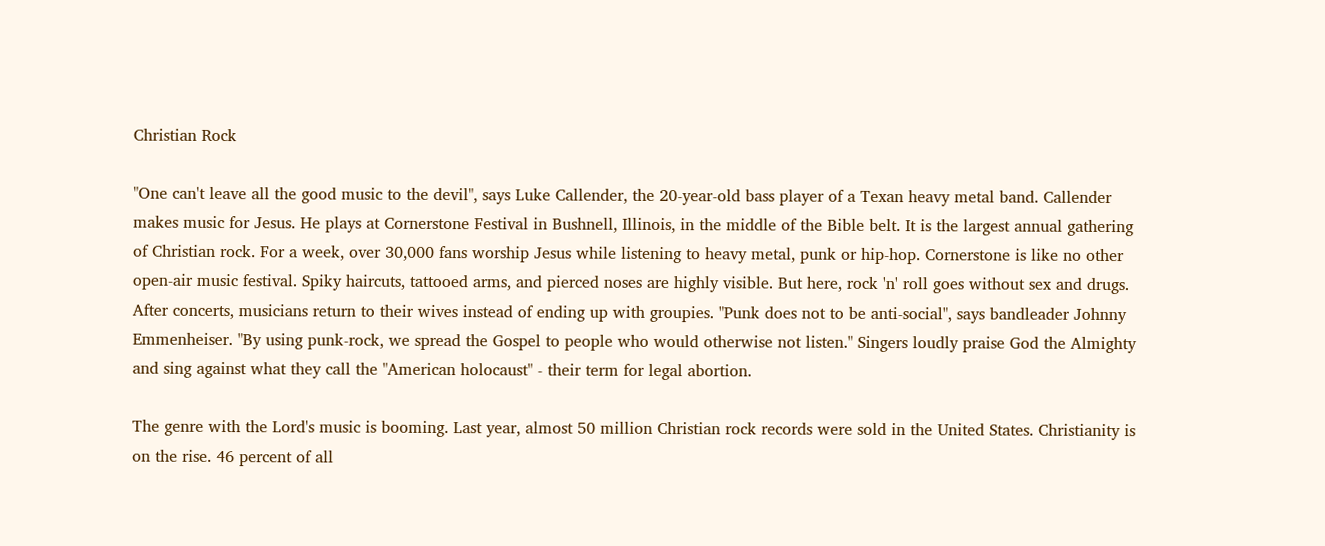Christian Rock

"One can't leave all the good music to the devil", says Luke Callender, the 20-year-old bass player of a Texan heavy metal band. Callender makes music for Jesus. He plays at Cornerstone Festival in Bushnell, Illinois, in the middle of the Bible belt. It is the largest annual gathering of Christian rock. For a week, over 30,000 fans worship Jesus while listening to heavy metal, punk or hip-hop. Cornerstone is like no other open-air music festival. Spiky haircuts, tattooed arms, and pierced noses are highly visible. But here, rock 'n' roll goes without sex and drugs. After concerts, musicians return to their wives instead of ending up with groupies. "Punk does not to be anti-social", says bandleader Johnny Emmenheiser. "By using punk-rock, we spread the Gospel to people who would otherwise not listen." Singers loudly praise God the Almighty and sing against what they call the "American holocaust" - their term for legal abortion.

The genre with the Lord's music is booming. Last year, almost 50 million Christian rock records were sold in the United States. Christianity is on the rise. 46 percent of all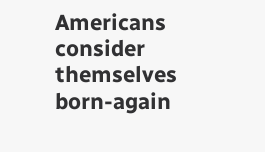Americans consider themselves born-again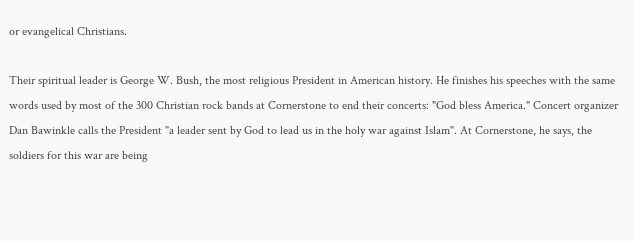or evangelical Christians.

Their spiritual leader is George W. Bush, the most religious President in American history. He finishes his speeches with the same words used by most of the 300 Christian rock bands at Cornerstone to end their concerts: "God bless America." Concert organizer Dan Bawinkle calls the President "a leader sent by God to lead us in the holy war against Islam". At Cornerstone, he says, the soldiers for this war are being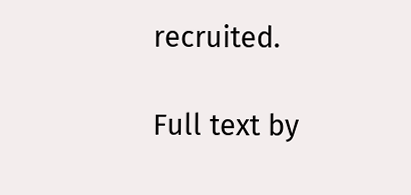recruited.

Full text by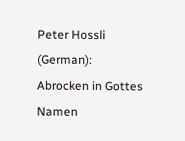Peter Hossli (German): Abrocken in Gottes Namen